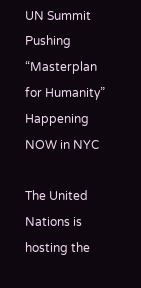UN Summit Pushing “Masterplan for Humanity” Happening NOW in NYC

The United Nations is hosting the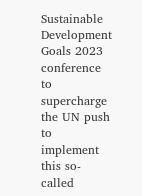Sustainable Development Goals 2023 conference to supercharge the UN push to implement this so-called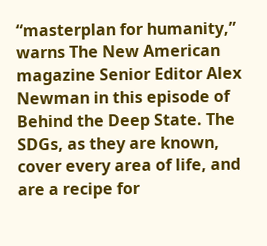“masterplan for humanity,” warns The New American magazine Senior Editor Alex Newman in this episode of Behind the Deep State. The SDGs, as they are known, cover every area of life, and are a recipe for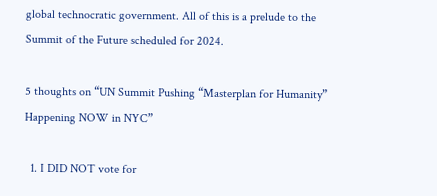global technocratic government. All of this is a prelude to the Summit of the Future scheduled for 2024.

5 thoughts on “UN Summit Pushing “Masterplan for Humanity” Happening NOW in NYC”

  1. I DID NOT vote for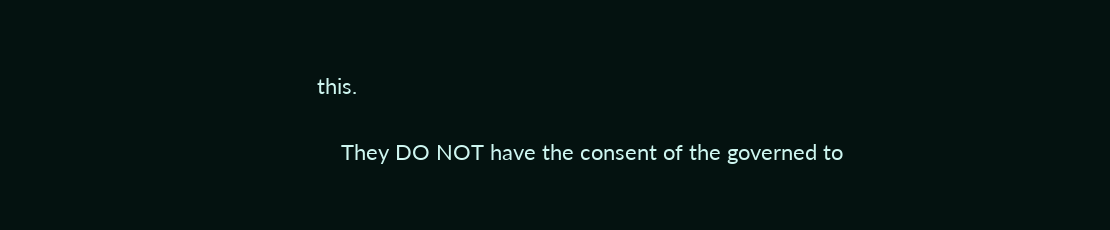this.

    They DO NOT have the consent of the governed to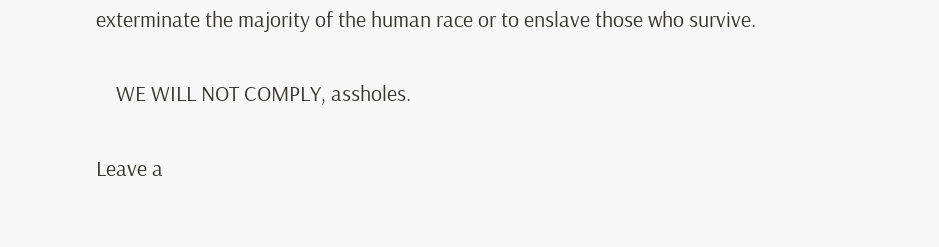exterminate the majority of the human race or to enslave those who survive.

    WE WILL NOT COMPLY, assholes.

Leave a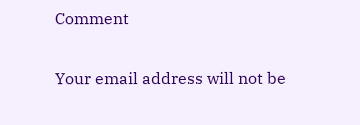Comment

Your email address will not be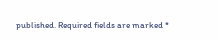published. Required fields are marked *